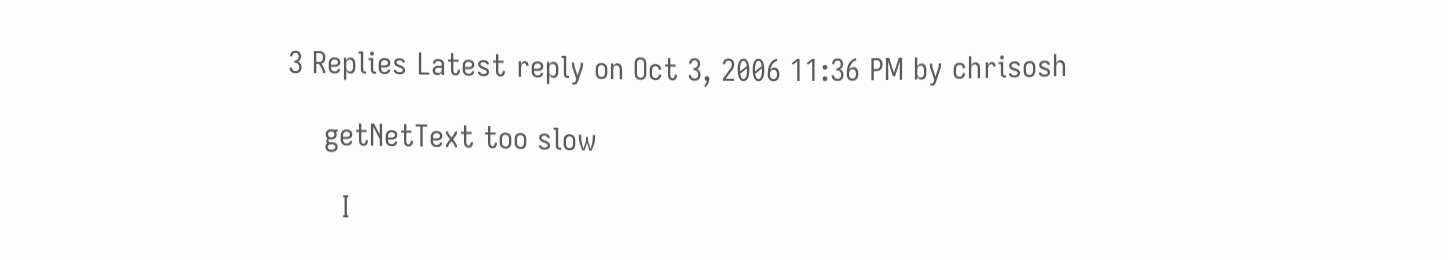3 Replies Latest reply on Oct 3, 2006 11:36 PM by chrisosh

    getNetText too slow

      I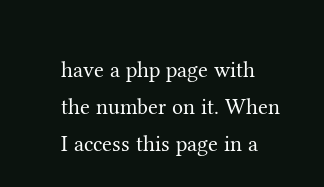have a php page with the number on it. When I access this page in a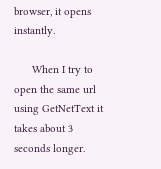browser, it opens instantly.

      When I try to open the same url using GetNetText it takes about 3 seconds longer.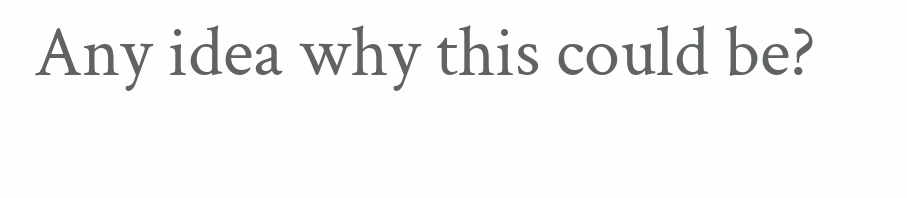Any idea why this could be?